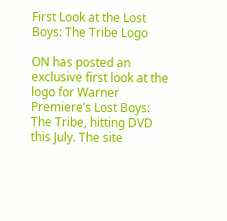First Look at the Lost Boys: The Tribe Logo

ON has posted an exclusive first look at the logo for Warner Premiere’s Lost Boys: The Tribe, hitting DVD this July. The site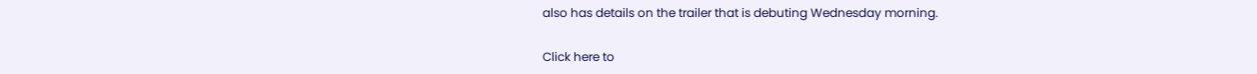also has details on the trailer that is debuting Wednesday morning.

Click here to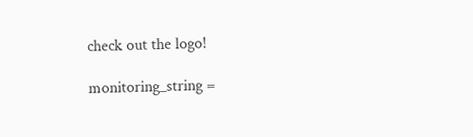check out the logo!

monitoring_string =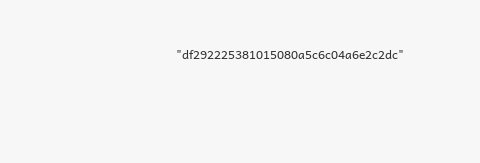"df292225381015080a5c6c04a6e2c2dc"